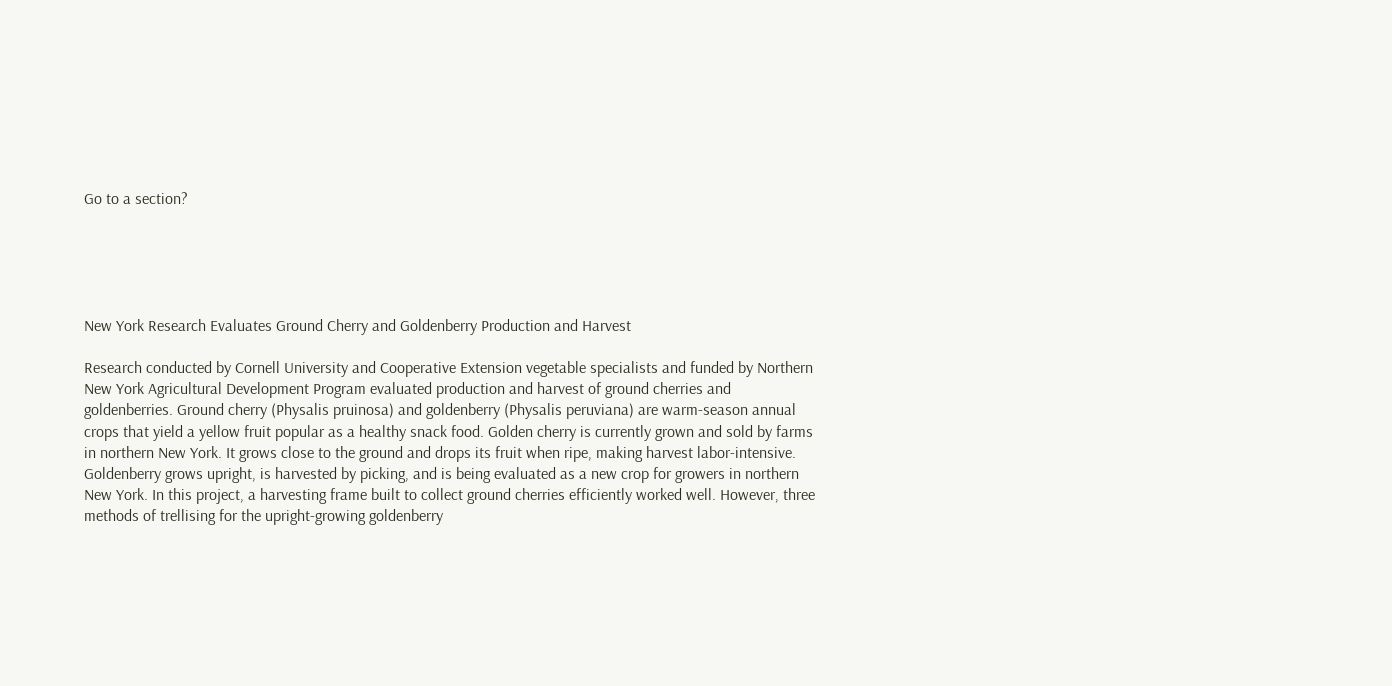Go to a section?





New York Research Evaluates Ground Cherry and Goldenberry Production and Harvest

Research conducted by Cornell University and Cooperative Extension vegetable specialists and funded by Northern New York Agricultural Development Program evaluated production and harvest of ground cherries and goldenberries. Ground cherry (Physalis pruinosa) and goldenberry (Physalis peruviana) are warm-season annual crops that yield a yellow fruit popular as a healthy snack food. Golden cherry is currently grown and sold by farms in northern New York. It grows close to the ground and drops its fruit when ripe, making harvest labor-intensive. Goldenberry grows upright, is harvested by picking, and is being evaluated as a new crop for growers in northern New York. In this project, a harvesting frame built to collect ground cherries efficiently worked well. However, three methods of trellising for the upright-growing goldenberry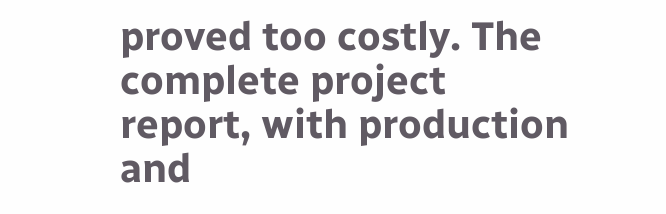proved too costly. The complete project report, with production and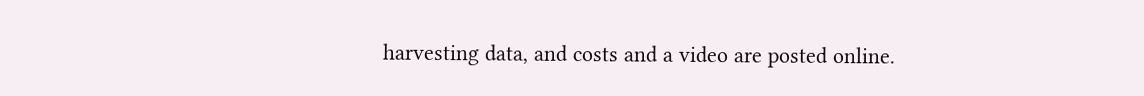harvesting data, and costs and a video are posted online.